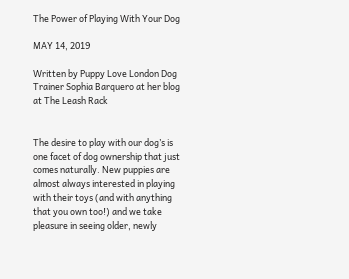The Power of Playing With Your Dog

MAY 14, 2019

Written by Puppy Love London Dog Trainer Sophia Barquero at her blog at The Leash Rack


The desire to play with our dog’s is one facet of dog ownership that just comes naturally. New puppies are almost always interested in playing with their toys (and with anything that you own too!) and we take pleasure in seeing older, newly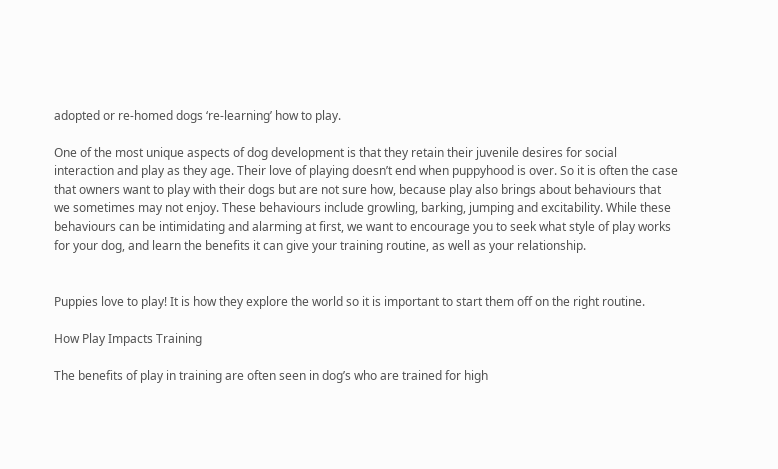adopted or re-homed dogs ‘re-learning’ how to play.

One of the most unique aspects of dog development is that they retain their juvenile desires for social interaction and play as they age. Their love of playing doesn’t end when puppyhood is over. So it is often the case that owners want to play with their dogs but are not sure how, because play also brings about behaviours that we sometimes may not enjoy. These behaviours include growling, barking, jumping and excitability. While these behaviours can be intimidating and alarming at first, we want to encourage you to seek what style of play works for your dog, and learn the benefits it can give your training routine, as well as your relationship.


Puppies love to play! It is how they explore the world so it is important to start them off on the right routine.

How Play Impacts Training

The benefits of play in training are often seen in dog’s who are trained for high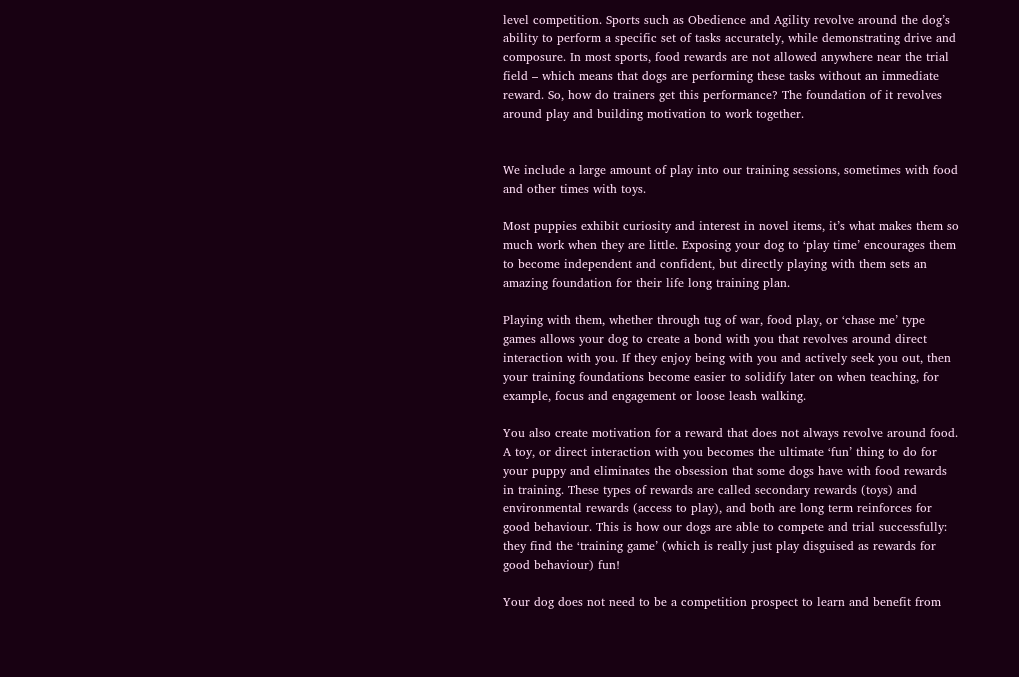level competition. Sports such as Obedience and Agility revolve around the dog’s ability to perform a specific set of tasks accurately, while demonstrating drive and composure. In most sports, food rewards are not allowed anywhere near the trial field – which means that dogs are performing these tasks without an immediate reward. So, how do trainers get this performance? The foundation of it revolves around play and building motivation to work together.


We include a large amount of play into our training sessions, sometimes with food and other times with toys.

Most puppies exhibit curiosity and interest in novel items, it’s what makes them so much work when they are little. Exposing your dog to ‘play time’ encourages them to become independent and confident, but directly playing with them sets an amazing foundation for their life long training plan.

Playing with them, whether through tug of war, food play, or ‘chase me’ type games allows your dog to create a bond with you that revolves around direct interaction with you. If they enjoy being with you and actively seek you out, then your training foundations become easier to solidify later on when teaching, for example, focus and engagement or loose leash walking.

You also create motivation for a reward that does not always revolve around food. A toy, or direct interaction with you becomes the ultimate ‘fun’ thing to do for your puppy and eliminates the obsession that some dogs have with food rewards in training. These types of rewards are called secondary rewards (toys) and environmental rewards (access to play), and both are long term reinforces for good behaviour. This is how our dogs are able to compete and trial successfully: they find the ‘training game’ (which is really just play disguised as rewards for good behaviour) fun!

Your dog does not need to be a competition prospect to learn and benefit from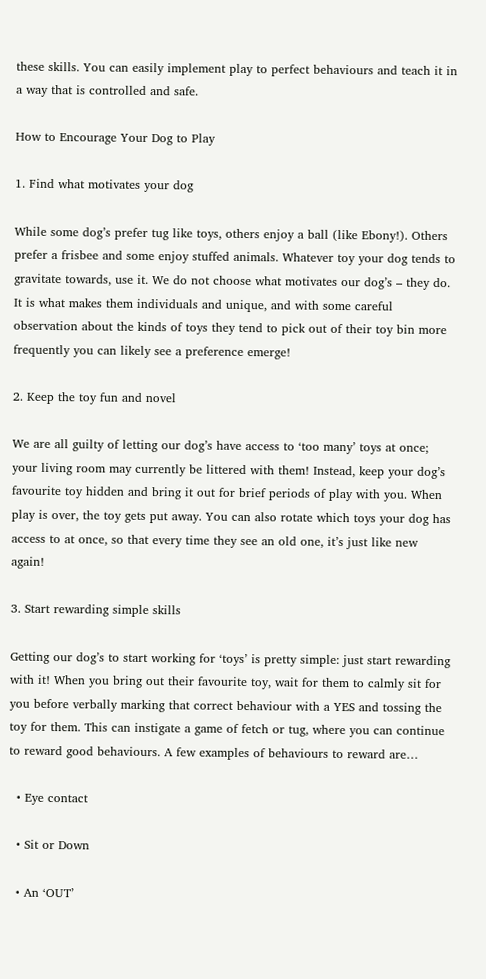these skills. You can easily implement play to perfect behaviours and teach it in a way that is controlled and safe.

How to Encourage Your Dog to Play

1. Find what motivates your dog

While some dog’s prefer tug like toys, others enjoy a ball (like Ebony!). Others prefer a frisbee and some enjoy stuffed animals. Whatever toy your dog tends to gravitate towards, use it. We do not choose what motivates our dog’s – they do. It is what makes them individuals and unique, and with some careful observation about the kinds of toys they tend to pick out of their toy bin more frequently you can likely see a preference emerge!

2. Keep the toy fun and novel

We are all guilty of letting our dog’s have access to ‘too many’ toys at once; your living room may currently be littered with them! Instead, keep your dog’s favourite toy hidden and bring it out for brief periods of play with you. When play is over, the toy gets put away. You can also rotate which toys your dog has access to at once, so that every time they see an old one, it’s just like new again!

3. Start rewarding simple skills

Getting our dog’s to start working for ‘toys’ is pretty simple: just start rewarding with it! When you bring out their favourite toy, wait for them to calmly sit for you before verbally marking that correct behaviour with a YES and tossing the toy for them. This can instigate a game of fetch or tug, where you can continue to reward good behaviours. A few examples of behaviours to reward are…

  • Eye contact

  • Sit or Down

  • An ‘OUT’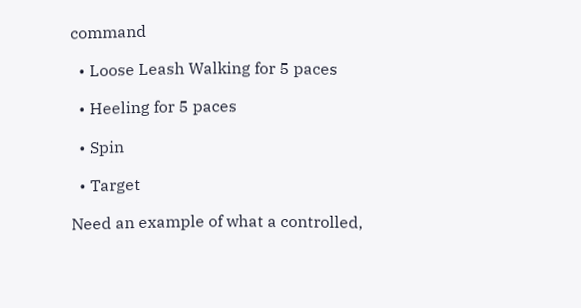command

  • Loose Leash Walking for 5 paces

  • Heeling for 5 paces

  • Spin

  • Target

Need an example of what a controlled,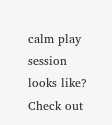calm play session looks like? Check out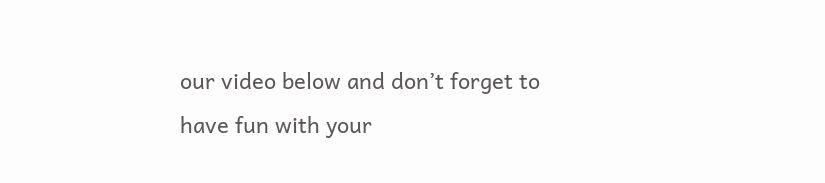our video below and don’t forget to have fun with your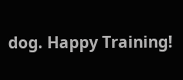dog. Happy Training!